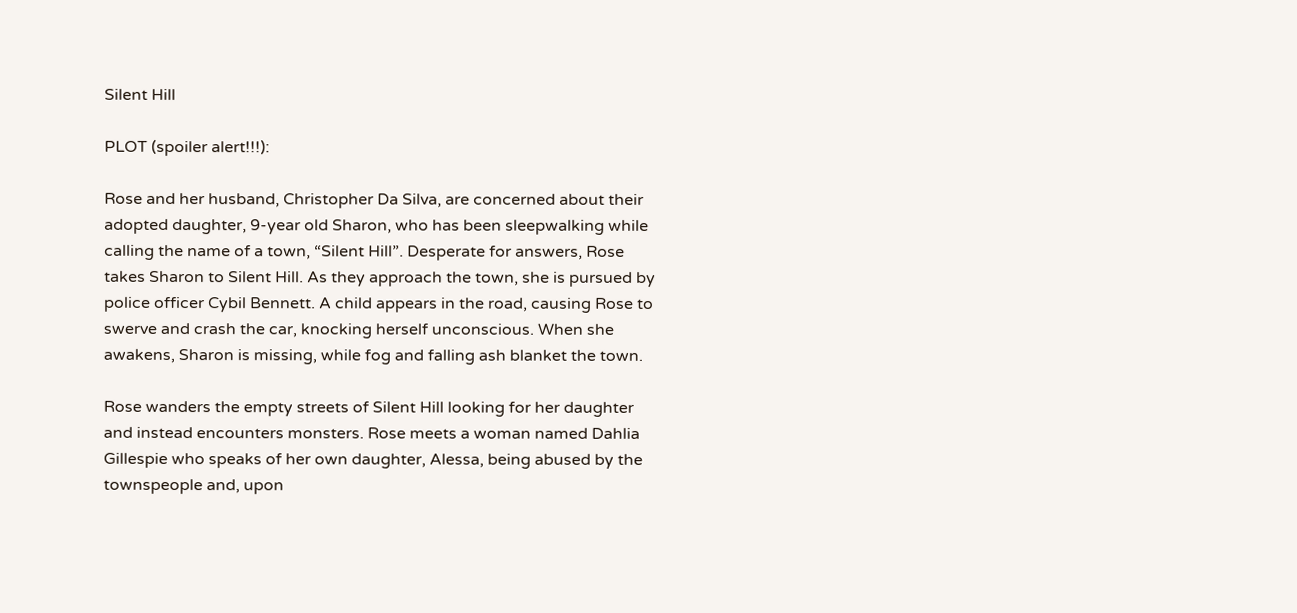Silent Hill

PLOT (spoiler alert!!!):

Rose and her husband, Christopher Da Silva, are concerned about their adopted daughter, 9-year old Sharon, who has been sleepwalking while calling the name of a town, “Silent Hill”. Desperate for answers, Rose takes Sharon to Silent Hill. As they approach the town, she is pursued by police officer Cybil Bennett. A child appears in the road, causing Rose to swerve and crash the car, knocking herself unconscious. When she awakens, Sharon is missing, while fog and falling ash blanket the town.

Rose wanders the empty streets of Silent Hill looking for her daughter and instead encounters monsters. Rose meets a woman named Dahlia Gillespie who speaks of her own daughter, Alessa, being abused by the townspeople and, upon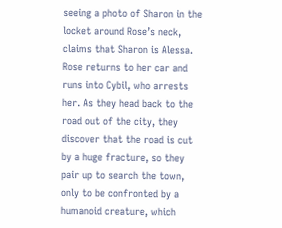seeing a photo of Sharon in the locket around Rose’s neck, claims that Sharon is Alessa. Rose returns to her car and runs into Cybil, who arrests her. As they head back to the road out of the city, they discover that the road is cut by a huge fracture, so they pair up to search the town, only to be confronted by a humanoid creature, which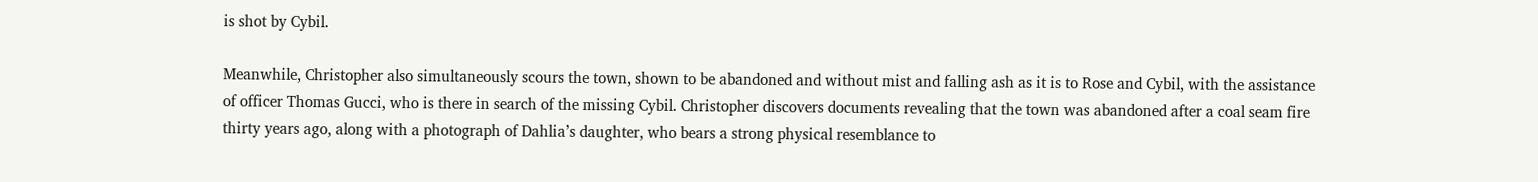is shot by Cybil.

Meanwhile, Christopher also simultaneously scours the town, shown to be abandoned and without mist and falling ash as it is to Rose and Cybil, with the assistance of officer Thomas Gucci, who is there in search of the missing Cybil. Christopher discovers documents revealing that the town was abandoned after a coal seam fire thirty years ago, along with a photograph of Dahlia’s daughter, who bears a strong physical resemblance to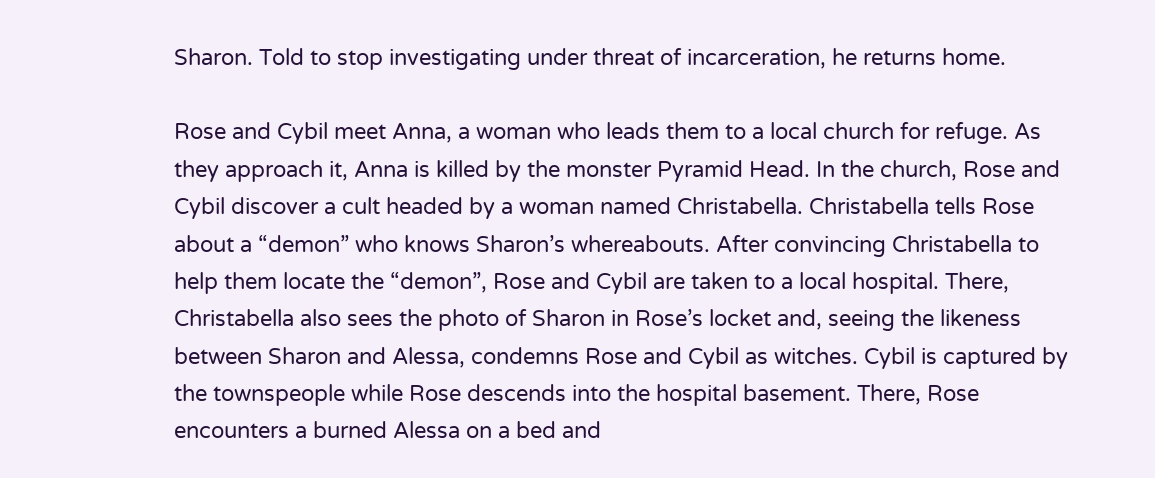Sharon. Told to stop investigating under threat of incarceration, he returns home.

Rose and Cybil meet Anna, a woman who leads them to a local church for refuge. As they approach it, Anna is killed by the monster Pyramid Head. In the church, Rose and Cybil discover a cult headed by a woman named Christabella. Christabella tells Rose about a “demon” who knows Sharon’s whereabouts. After convincing Christabella to help them locate the “demon”, Rose and Cybil are taken to a local hospital. There, Christabella also sees the photo of Sharon in Rose’s locket and, seeing the likeness between Sharon and Alessa, condemns Rose and Cybil as witches. Cybil is captured by the townspeople while Rose descends into the hospital basement. There, Rose encounters a burned Alessa on a bed and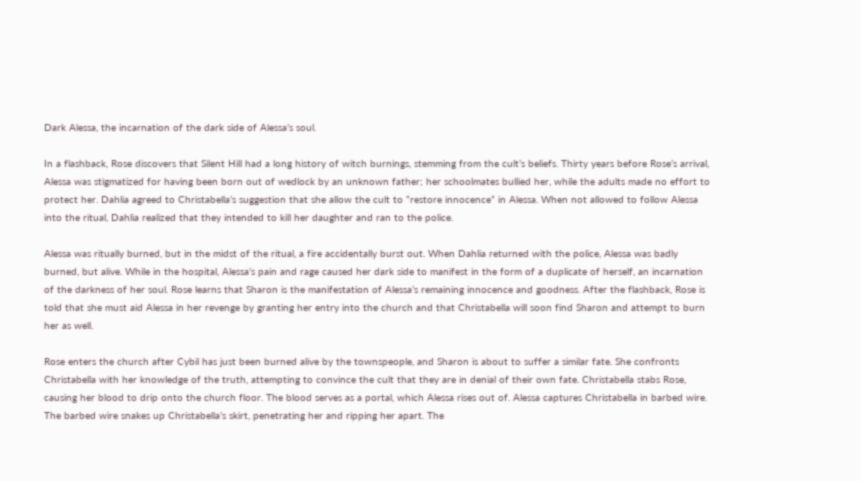Dark Alessa, the incarnation of the dark side of Alessa’s soul.

In a flashback, Rose discovers that Silent Hill had a long history of witch burnings, stemming from the cult’s beliefs. Thirty years before Rose’s arrival, Alessa was stigmatized for having been born out of wedlock by an unknown father; her schoolmates bullied her, while the adults made no effort to protect her. Dahlia agreed to Christabella’s suggestion that she allow the cult to “restore innocence” in Alessa. When not allowed to follow Alessa into the ritual, Dahlia realized that they intended to kill her daughter and ran to the police.

Alessa was ritually burned, but in the midst of the ritual, a fire accidentally burst out. When Dahlia returned with the police, Alessa was badly burned, but alive. While in the hospital, Alessa’s pain and rage caused her dark side to manifest in the form of a duplicate of herself, an incarnation of the darkness of her soul. Rose learns that Sharon is the manifestation of Alessa’s remaining innocence and goodness. After the flashback, Rose is told that she must aid Alessa in her revenge by granting her entry into the church and that Christabella will soon find Sharon and attempt to burn her as well.

Rose enters the church after Cybil has just been burned alive by the townspeople, and Sharon is about to suffer a similar fate. She confronts Christabella with her knowledge of the truth, attempting to convince the cult that they are in denial of their own fate. Christabella stabs Rose, causing her blood to drip onto the church floor. The blood serves as a portal, which Alessa rises out of. Alessa captures Christabella in barbed wire. The barbed wire snakes up Christabella’s skirt, penetrating her and ripping her apart. The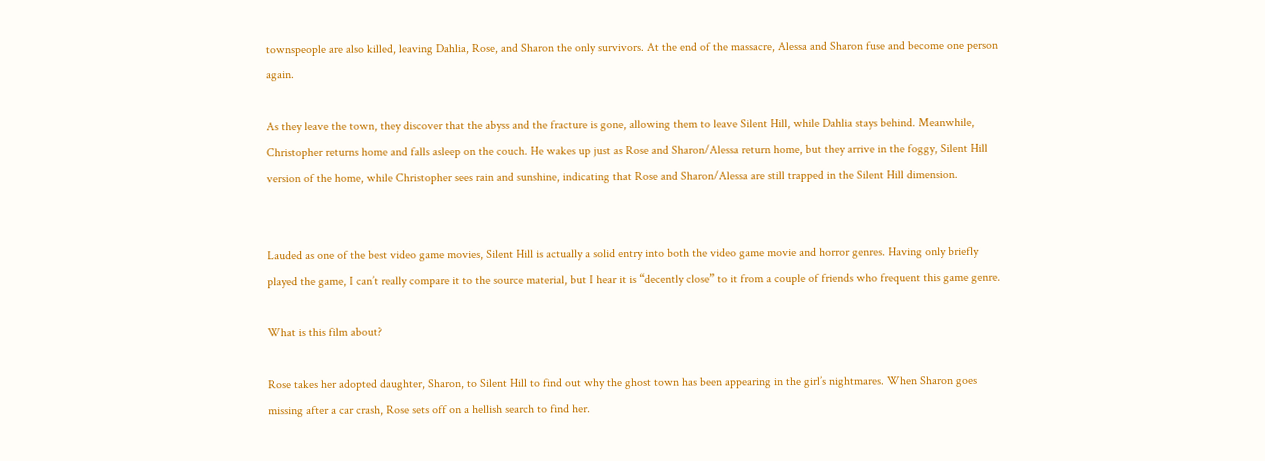townspeople are also killed, leaving Dahlia, Rose, and Sharon the only survivors. At the end of the massacre, Alessa and Sharon fuse and become one person again.

As they leave the town, they discover that the abyss and the fracture is gone, allowing them to leave Silent Hill, while Dahlia stays behind. Meanwhile, Christopher returns home and falls asleep on the couch. He wakes up just as Rose and Sharon/Alessa return home, but they arrive in the foggy, Silent Hill version of the home, while Christopher sees rain and sunshine, indicating that Rose and Sharon/Alessa are still trapped in the Silent Hill dimension.


Lauded as one of the best video game movies, Silent Hill is actually a solid entry into both the video game movie and horror genres. Having only briefly played the game, I can’t really compare it to the source material, but I hear it is “decently close” to it from a couple of friends who frequent this game genre.

What is this film about?

Rose takes her adopted daughter, Sharon, to Silent Hill to find out why the ghost town has been appearing in the girl’s nightmares. When Sharon goes missing after a car crash, Rose sets off on a hellish search to find her.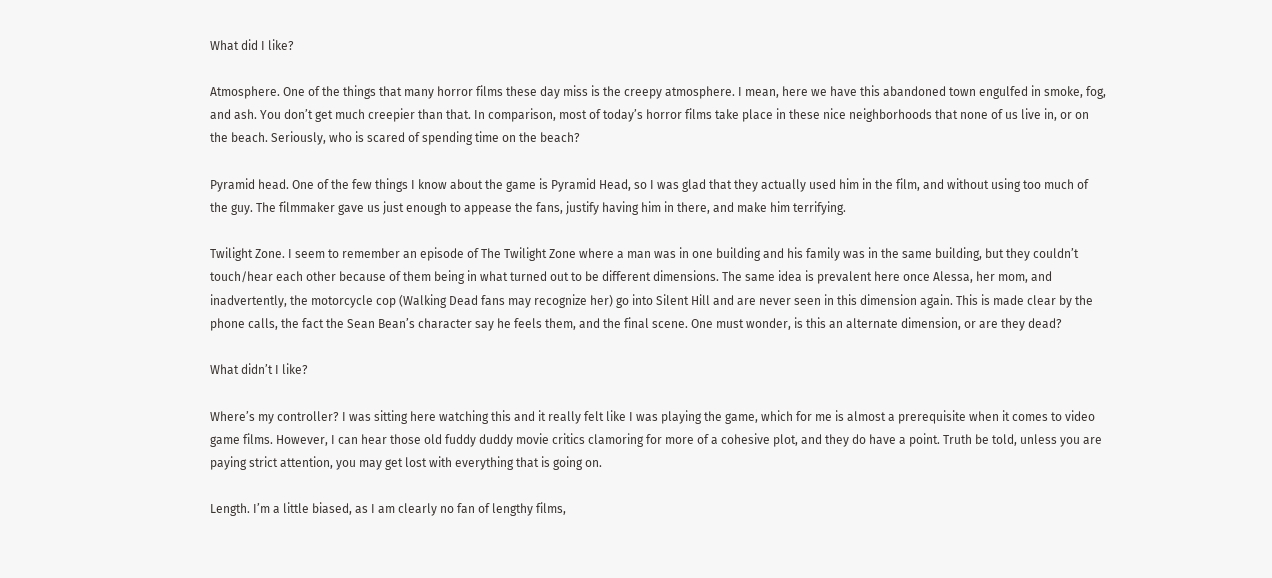What did I like?

Atmosphere. One of the things that many horror films these day miss is the creepy atmosphere. I mean, here we have this abandoned town engulfed in smoke, fog, and ash. You don’t get much creepier than that. In comparison, most of today’s horror films take place in these nice neighborhoods that none of us live in, or on the beach. Seriously, who is scared of spending time on the beach?

Pyramid head. One of the few things I know about the game is Pyramid Head, so I was glad that they actually used him in the film, and without using too much of the guy. The filmmaker gave us just enough to appease the fans, justify having him in there, and make him terrifying.

Twilight Zone. I seem to remember an episode of The Twilight Zone where a man was in one building and his family was in the same building, but they couldn’t touch/hear each other because of them being in what turned out to be different dimensions. The same idea is prevalent here once Alessa, her mom, and inadvertently, the motorcycle cop (Walking Dead fans may recognize her) go into Silent Hill and are never seen in this dimension again. This is made clear by the phone calls, the fact the Sean Bean’s character say he feels them, and the final scene. One must wonder, is this an alternate dimension, or are they dead?

What didn’t I like?

Where’s my controller? I was sitting here watching this and it really felt like I was playing the game, which for me is almost a prerequisite when it comes to video game films. However, I can hear those old fuddy duddy movie critics clamoring for more of a cohesive plot, and they do have a point. Truth be told, unless you are paying strict attention, you may get lost with everything that is going on.

Length. I’m a little biased, as I am clearly no fan of lengthy films,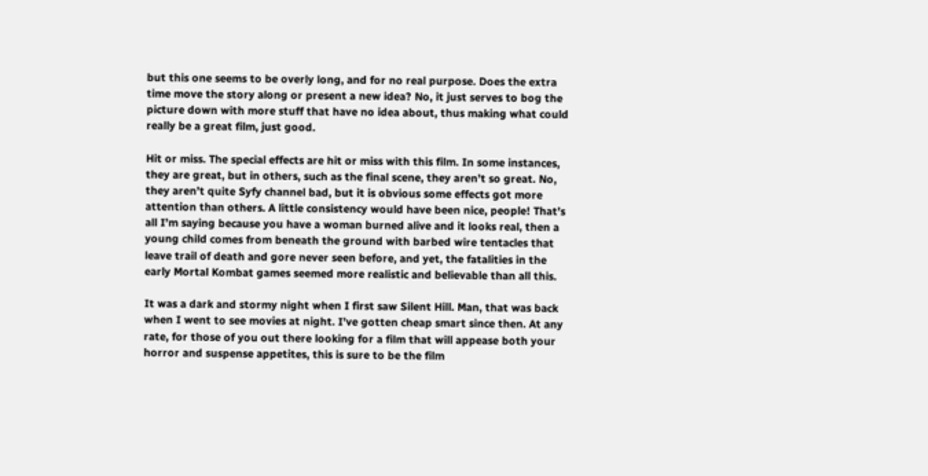but this one seems to be overly long, and for no real purpose. Does the extra time move the story along or present a new idea? No, it just serves to bog the picture down with more stuff that have no idea about, thus making what could really be a great film, just good.

Hit or miss. The special effects are hit or miss with this film. In some instances, they are great, but in others, such as the final scene, they aren’t so great. No, they aren’t quite Syfy channel bad, but it is obvious some effects got more attention than others. A little consistency would have been nice, people! That’s all I’m saying because you have a woman burned alive and it looks real, then a young child comes from beneath the ground with barbed wire tentacles that leave trail of death and gore never seen before, and yet, the fatalities in the early Mortal Kombat games seemed more realistic and believable than all this.

It was a dark and stormy night when I first saw Silent Hill. Man, that was back when I went to see movies at night. I’ve gotten cheap smart since then. At any rate, for those of you out there looking for a film that will appease both your horror and suspense appetites, this is sure to be the film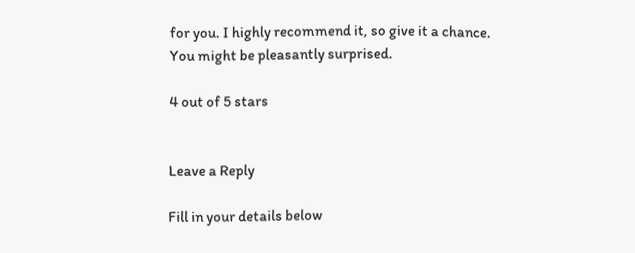for you. I highly recommend it, so give it a chance. You might be pleasantly surprised.

4 out of 5 stars


Leave a Reply

Fill in your details below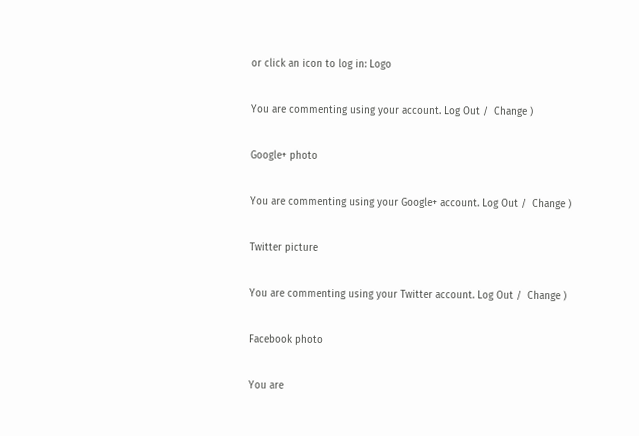or click an icon to log in: Logo

You are commenting using your account. Log Out /  Change )

Google+ photo

You are commenting using your Google+ account. Log Out /  Change )

Twitter picture

You are commenting using your Twitter account. Log Out /  Change )

Facebook photo

You are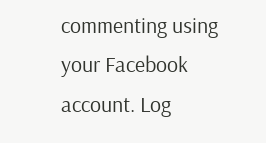commenting using your Facebook account. Log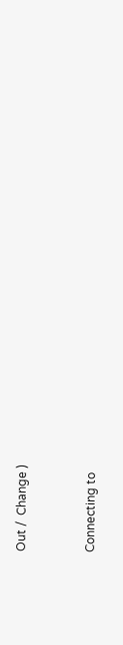Out /  Change )


Connecting to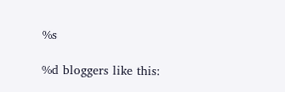%s

%d bloggers like this: